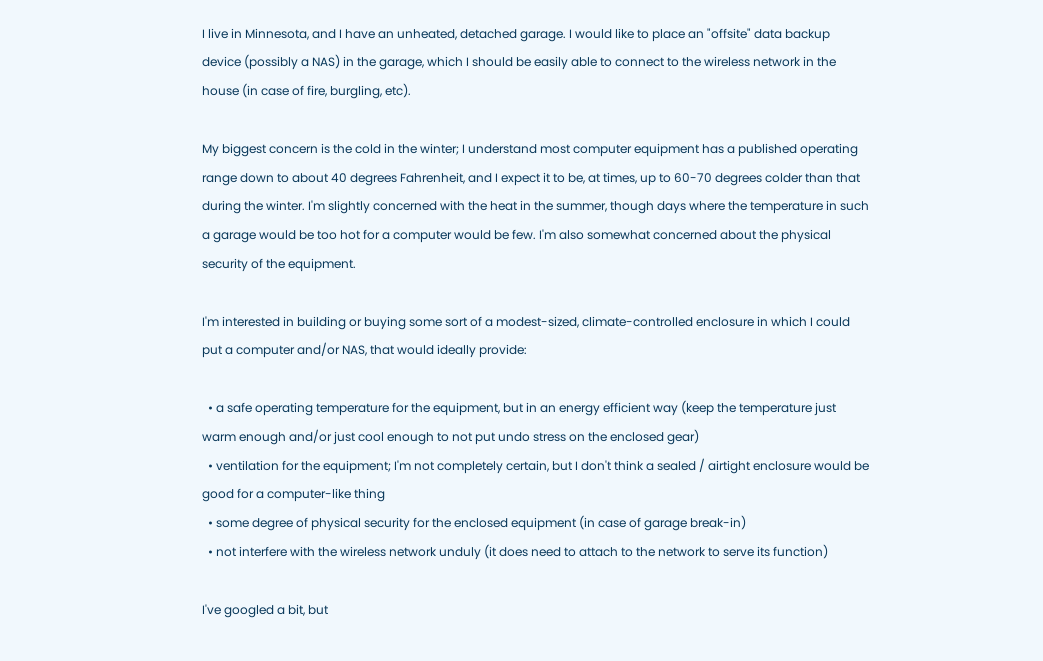I live in Minnesota, and I have an unheated, detached garage. I would like to place an "offsite" data backup device (possibly a NAS) in the garage, which I should be easily able to connect to the wireless network in the house (in case of fire, burgling, etc).

My biggest concern is the cold in the winter; I understand most computer equipment has a published operating range down to about 40 degrees Fahrenheit, and I expect it to be, at times, up to 60-70 degrees colder than that during the winter. I'm slightly concerned with the heat in the summer, though days where the temperature in such a garage would be too hot for a computer would be few. I'm also somewhat concerned about the physical security of the equipment.

I'm interested in building or buying some sort of a modest-sized, climate-controlled enclosure in which I could put a computer and/or NAS, that would ideally provide:

  • a safe operating temperature for the equipment, but in an energy efficient way (keep the temperature just warm enough and/or just cool enough to not put undo stress on the enclosed gear)
  • ventilation for the equipment; I'm not completely certain, but I don't think a sealed / airtight enclosure would be good for a computer-like thing
  • some degree of physical security for the enclosed equipment (in case of garage break-in)
  • not interfere with the wireless network unduly (it does need to attach to the network to serve its function)

I've googled a bit, but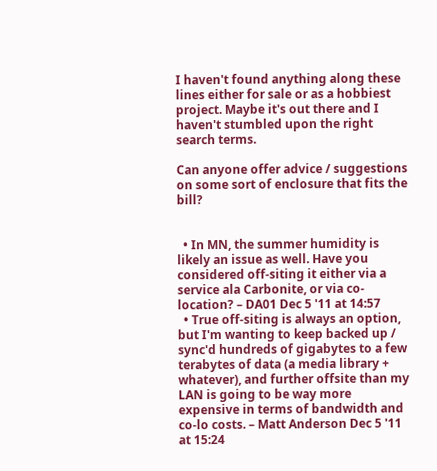I haven't found anything along these lines either for sale or as a hobbiest project. Maybe it's out there and I haven't stumbled upon the right search terms.

Can anyone offer advice / suggestions on some sort of enclosure that fits the bill?


  • In MN, the summer humidity is likely an issue as well. Have you considered off-siting it either via a service ala Carbonite, or via co-location? – DA01 Dec 5 '11 at 14:57
  • True off-siting is always an option, but I'm wanting to keep backed up / sync'd hundreds of gigabytes to a few terabytes of data (a media library + whatever), and further offsite than my LAN is going to be way more expensive in terms of bandwidth and co-lo costs. – Matt Anderson Dec 5 '11 at 15:24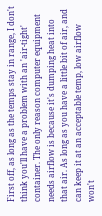First off, as long as the temps stay in range, I don't think you'll have a problem with an 'air-tight' container. The only reason computer equipment needs airflow is because it's dumping heat into that air. As long as you have a little bit of air, and can keep it at an acceptable temp, low airflow won't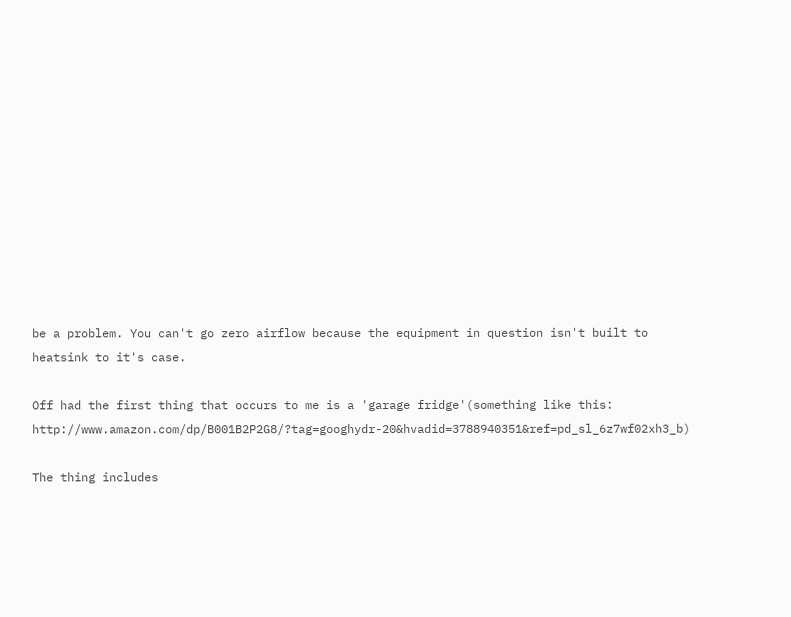be a problem. You can't go zero airflow because the equipment in question isn't built to heatsink to it's case.

Off had the first thing that occurs to me is a 'garage fridge'(something like this: http://www.amazon.com/dp/B001B2P2G8/?tag=googhydr-20&hvadid=3788940351&ref=pd_sl_6z7wf02xh3_b)

The thing includes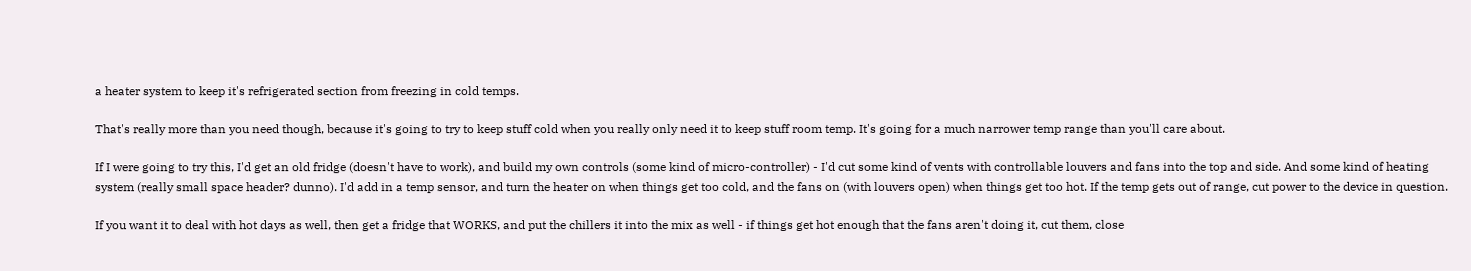a heater system to keep it's refrigerated section from freezing in cold temps.

That's really more than you need though, because it's going to try to keep stuff cold when you really only need it to keep stuff room temp. It's going for a much narrower temp range than you'll care about.

If I were going to try this, I'd get an old fridge (doesn't have to work), and build my own controls (some kind of micro-controller) - I'd cut some kind of vents with controllable louvers and fans into the top and side. And some kind of heating system (really small space header? dunno). I'd add in a temp sensor, and turn the heater on when things get too cold, and the fans on (with louvers open) when things get too hot. If the temp gets out of range, cut power to the device in question.

If you want it to deal with hot days as well, then get a fridge that WORKS, and put the chillers it into the mix as well - if things get hot enough that the fans aren't doing it, cut them, close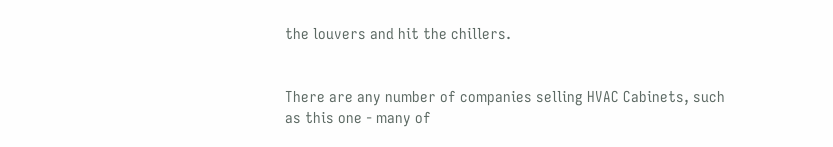the louvers and hit the chillers.


There are any number of companies selling HVAC Cabinets, such as this one - many of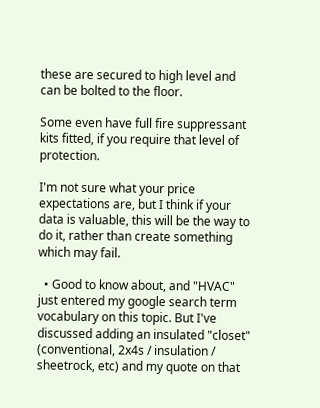these are secured to high level and can be bolted to the floor.

Some even have full fire suppressant kits fitted, if you require that level of protection.

I'm not sure what your price expectations are, but I think if your data is valuable, this will be the way to do it, rather than create something which may fail.

  • Good to know about, and "HVAC" just entered my google search term vocabulary on this topic. But I've discussed adding an insulated "closet" (conventional, 2x4s / insulation / sheetrock, etc) and my quote on that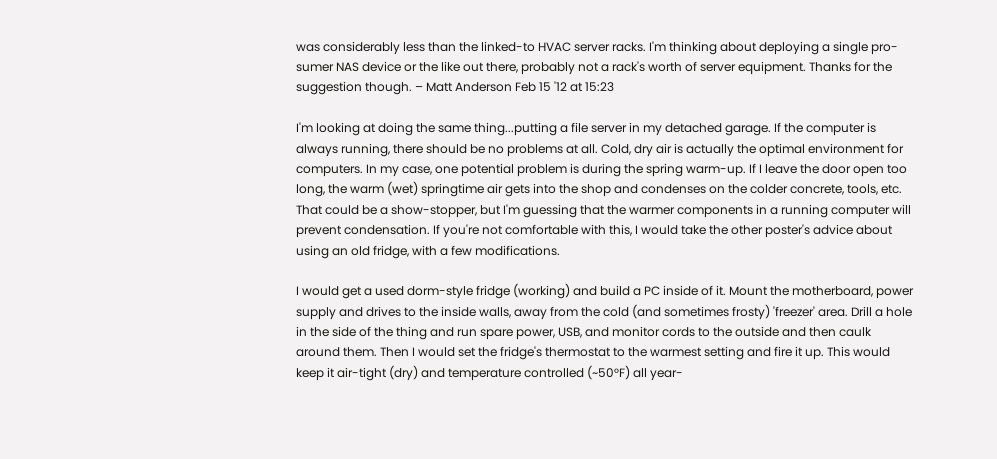was considerably less than the linked-to HVAC server racks. I'm thinking about deploying a single pro-sumer NAS device or the like out there, probably not a rack's worth of server equipment. Thanks for the suggestion though. – Matt Anderson Feb 15 '12 at 15:23

I'm looking at doing the same thing...putting a file server in my detached garage. If the computer is always running, there should be no problems at all. Cold, dry air is actually the optimal environment for computers. In my case, one potential problem is during the spring warm-up. If I leave the door open too long, the warm (wet) springtime air gets into the shop and condenses on the colder concrete, tools, etc. That could be a show-stopper, but I'm guessing that the warmer components in a running computer will prevent condensation. If you're not comfortable with this, I would take the other poster's advice about using an old fridge, with a few modifications.

I would get a used dorm-style fridge (working) and build a PC inside of it. Mount the motherboard, power supply and drives to the inside walls, away from the cold (and sometimes frosty) 'freezer' area. Drill a hole in the side of the thing and run spare power, USB, and monitor cords to the outside and then caulk around them. Then I would set the fridge's thermostat to the warmest setting and fire it up. This would keep it air-tight (dry) and temperature controlled (~50°F) all year-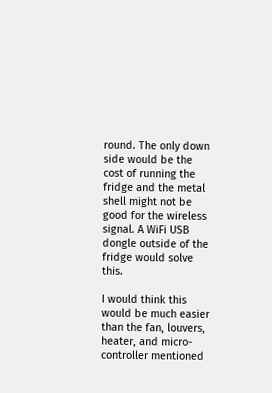round. The only down side would be the cost of running the fridge and the metal shell might not be good for the wireless signal. A WiFi USB dongle outside of the fridge would solve this.

I would think this would be much easier than the fan, louvers, heater, and micro-controller mentioned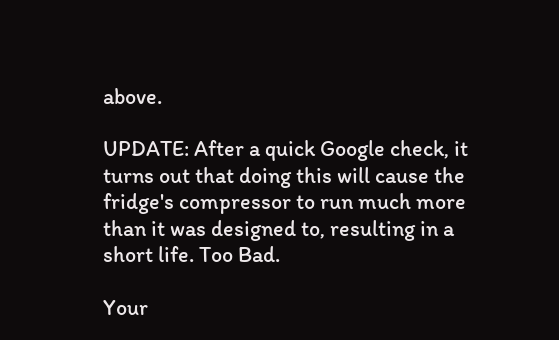above.

UPDATE: After a quick Google check, it turns out that doing this will cause the fridge's compressor to run much more than it was designed to, resulting in a short life. Too Bad.

Your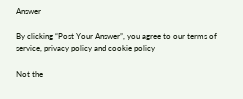Answer

By clicking “Post Your Answer”, you agree to our terms of service, privacy policy and cookie policy

Not the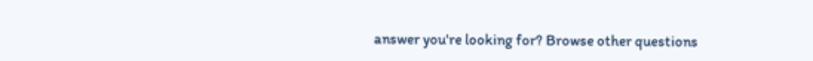answer you're looking for? Browse other questions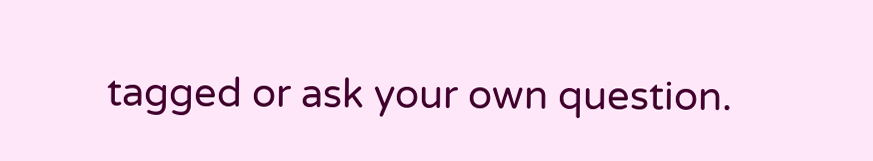tagged or ask your own question.